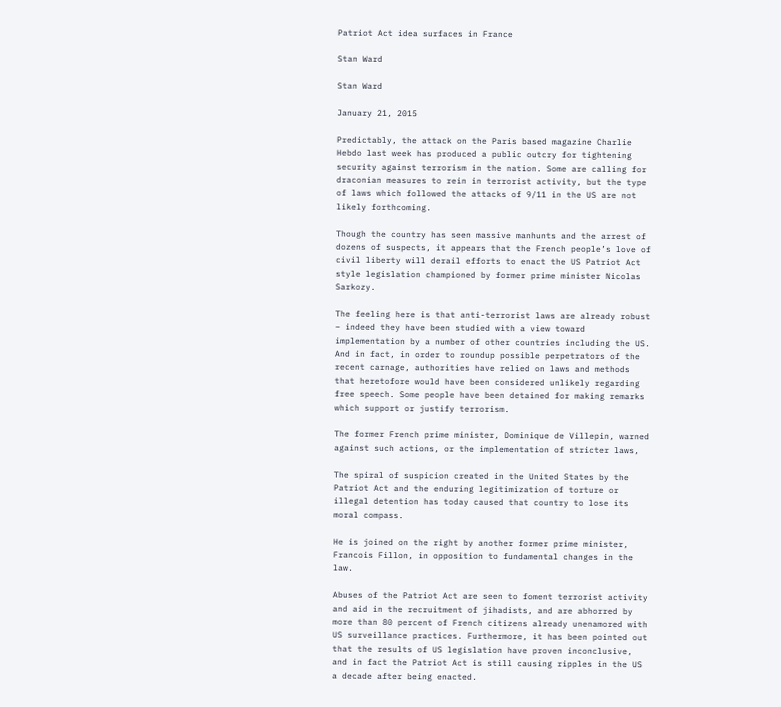Patriot Act idea surfaces in France

Stan Ward

Stan Ward

January 21, 2015

Predictably, the attack on the Paris based magazine Charlie Hebdo last week has produced a public outcry for tightening security against terrorism in the nation. Some are calling for draconian measures to rein in terrorist activity, but the type of laws which followed the attacks of 9/11 in the US are not likely forthcoming.

Though the country has seen massive manhunts and the arrest of dozens of suspects, it appears that the French people’s love of civil liberty will derail efforts to enact the US Patriot Act style legislation championed by former prime minister Nicolas Sarkozy.

The feeling here is that anti-terrorist laws are already robust – indeed they have been studied with a view toward implementation by a number of other countries including the US. And in fact, in order to roundup possible perpetrators of the recent carnage, authorities have relied on laws and methods that heretofore would have been considered unlikely regarding free speech. Some people have been detained for making remarks which support or justify terrorism.

The former French prime minister, Dominique de Villepin, warned against such actions, or the implementation of stricter laws,

The spiral of suspicion created in the United States by the Patriot Act and the enduring legitimization of torture or illegal detention has today caused that country to lose its moral compass.

He is joined on the right by another former prime minister, Francois Fillon, in opposition to fundamental changes in the law.

Abuses of the Patriot Act are seen to foment terrorist activity and aid in the recruitment of jihadists, and are abhorred by more than 80 percent of French citizens already unenamored with US surveillance practices. Furthermore, it has been pointed out that the results of US legislation have proven inconclusive, and in fact the Patriot Act is still causing ripples in the US a decade after being enacted.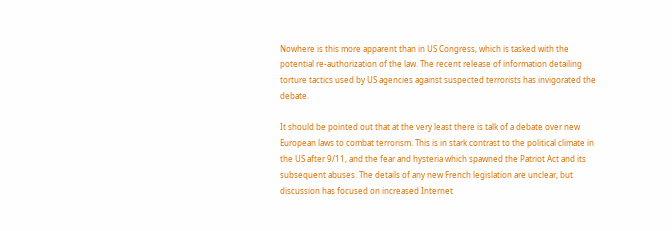Nowhere is this more apparent than in US Congress, which is tasked with the potential re-authorization of the law. The recent release of information detailing torture tactics used by US agencies against suspected terrorists has invigorated the debate.

It should be pointed out that at the very least there is talk of a debate over new European laws to combat terrorism. This is in stark contrast to the political climate in the US after 9/11, and the fear and hysteria which spawned the Patriot Act and its subsequent abuses. The details of any new French legislation are unclear, but discussion has focused on increased Internet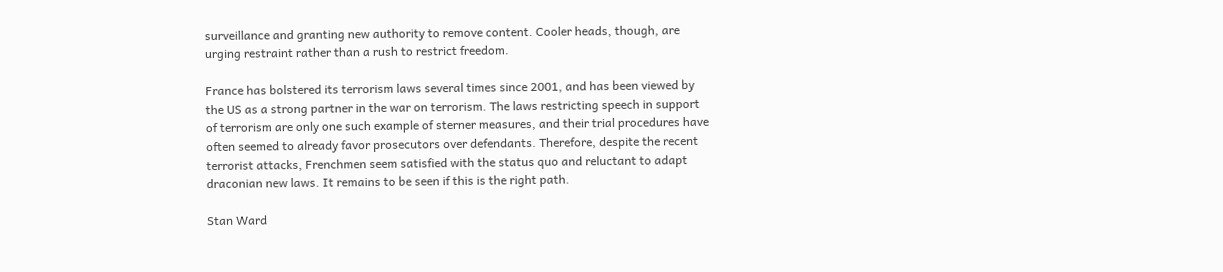surveillance and granting new authority to remove content. Cooler heads, though, are urging restraint rather than a rush to restrict freedom.

France has bolstered its terrorism laws several times since 2001, and has been viewed by the US as a strong partner in the war on terrorism. The laws restricting speech in support of terrorism are only one such example of sterner measures, and their trial procedures have often seemed to already favor prosecutors over defendants. Therefore, despite the recent terrorist attacks, Frenchmen seem satisfied with the status quo and reluctant to adapt draconian new laws. It remains to be seen if this is the right path.

Stan Ward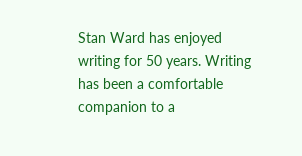Stan Ward has enjoyed writing for 50 years. Writing has been a comfortable companion to a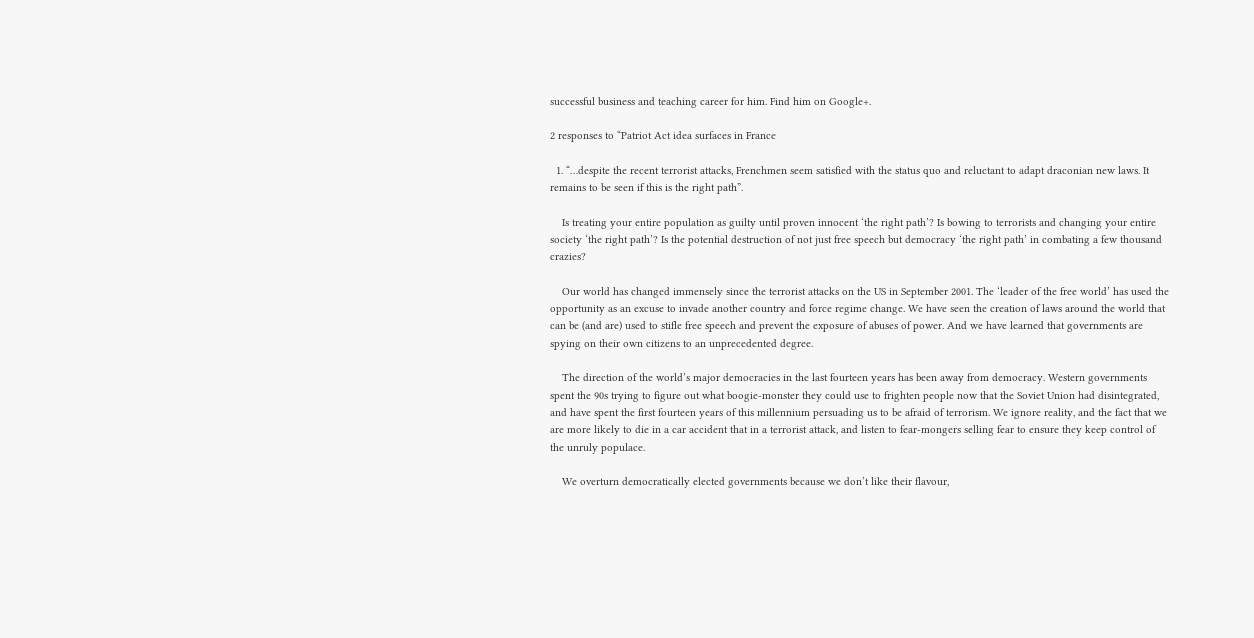successful business and teaching career for him. Find him on Google+.

2 responses to “Patriot Act idea surfaces in France

  1. “…despite the recent terrorist attacks, Frenchmen seem satisfied with the status quo and reluctant to adapt draconian new laws. It remains to be seen if this is the right path”.

    Is treating your entire population as guilty until proven innocent ‘the right path’? Is bowing to terrorists and changing your entire society ‘the right path’? Is the potential destruction of not just free speech but democracy ‘the right path’ in combating a few thousand crazies?

    Our world has changed immensely since the terrorist attacks on the US in September 2001. The ‘leader of the free world’ has used the opportunity as an excuse to invade another country and force regime change. We have seen the creation of laws around the world that can be (and are) used to stifle free speech and prevent the exposure of abuses of power. And we have learned that governments are spying on their own citizens to an unprecedented degree.

    The direction of the world’s major democracies in the last fourteen years has been away from democracy. Western governments spent the 90s trying to figure out what boogie-monster they could use to frighten people now that the Soviet Union had disintegrated, and have spent the first fourteen years of this millennium persuading us to be afraid of terrorism. We ignore reality, and the fact that we are more likely to die in a car accident that in a terrorist attack, and listen to fear-mongers selling fear to ensure they keep control of the unruly populace.

    We overturn democratically elected governments because we don’t like their flavour,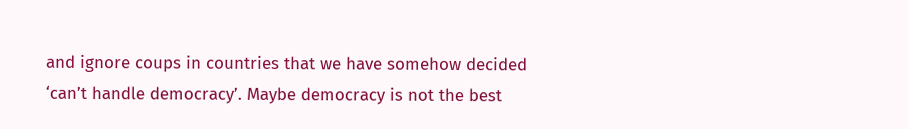and ignore coups in countries that we have somehow decided ‘can’t handle democracy’. Maybe democracy is not the best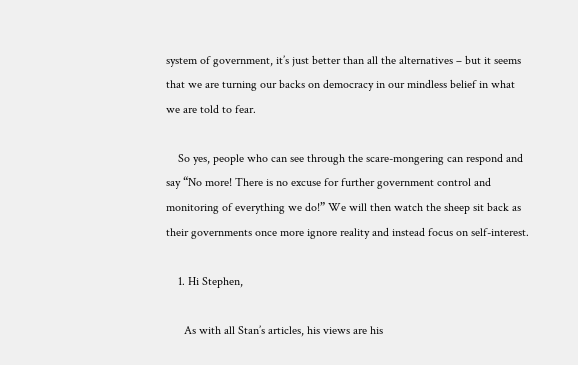system of government, it’s just better than all the alternatives – but it seems that we are turning our backs on democracy in our mindless belief in what we are told to fear.

    So yes, people who can see through the scare-mongering can respond and say “No more! There is no excuse for further government control and monitoring of everything we do!” We will then watch the sheep sit back as their governments once more ignore reality and instead focus on self-interest.

    1. Hi Stephen,

      As with all Stan’s articles, his views are his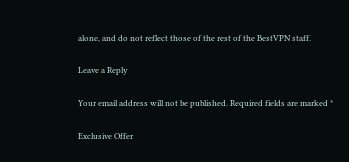alone, and do not reflect those of the rest of the BestVPN staff.

Leave a Reply

Your email address will not be published. Required fields are marked *

Exclusive Offer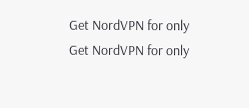Get NordVPN for only
Get NordVPN for only